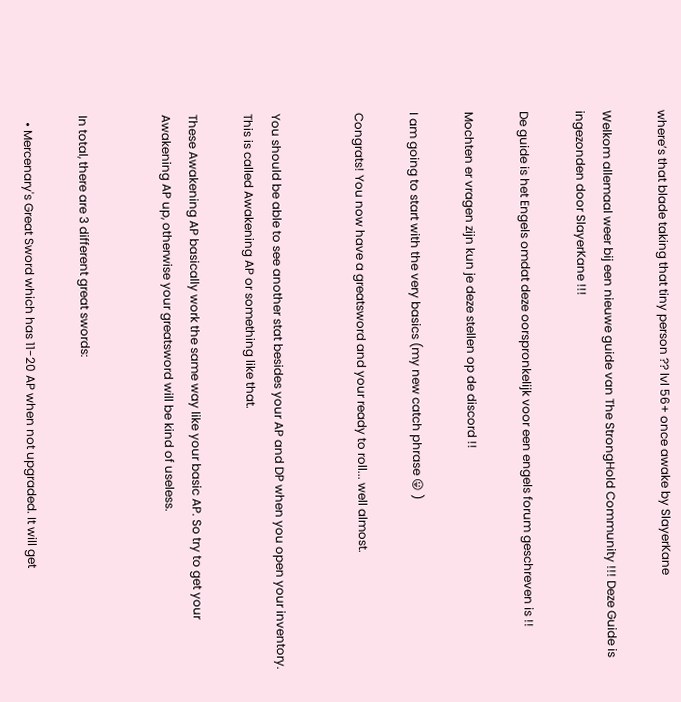where’s that blade taking that tiny person ?? lvl 56+ once awake by SlayerKane

Welkom allemaal weer bij een nieuwe guide van The StrongHold Community !!! Deze Guide is ingezonden door SlayerKane !!!

De guide is het Engels omdat deze oorspronkelijk voor een engels forum geschreven is !!

Mochten er vragen zijn kun je deze stellen op de discord !!

I am going to start with the very basics (my new catch phrase 😛 )

Congrats! You now have a greatsword and your ready to roll... well almost.


You should be able to see another stat besides your AP and DP when you open your inventory. This is called Awakening AP or something like that.

These Awakening AP basically work the same way like your basic AP. So try to get your Awakening AP up, otherwise your greatsword will be kind of useless.


In total, there are 3 different great swords:

  • Mercenary's Great Sword which has 11-20 AP when not upgraded. It will get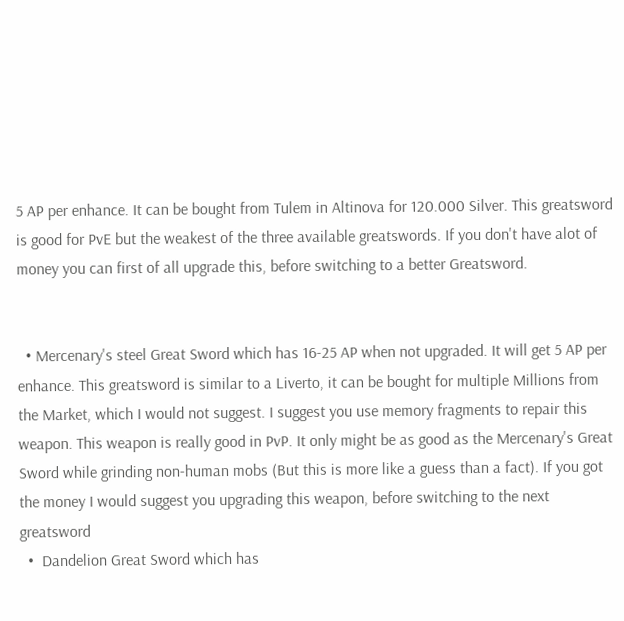5 AP per enhance. It can be bought from Tulem in Altinova for 120.000 Silver. This greatsword is good for PvE but the weakest of the three available greatswords. If you don't have alot of money you can first of all upgrade this, before switching to a better Greatsword.


  • Mercenary's steel Great Sword which has 16-25 AP when not upgraded. It will get 5 AP per enhance. This greatsword is similar to a Liverto, it can be bought for multiple Millions from the Market, which I would not suggest. I suggest you use memory fragments to repair this weapon. This weapon is really good in PvP. It only might be as good as the Mercenary's Great Sword while grinding non-human mobs (But this is more like a guess than a fact). If you got the money I would suggest you upgrading this weapon, before switching to the next greatsword
  •  Dandelion Great Sword which has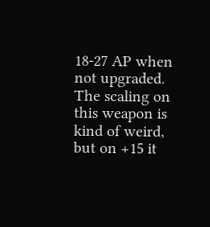18-27 AP when not upgraded. The scaling on this weapon is kind of weird, but on +15 it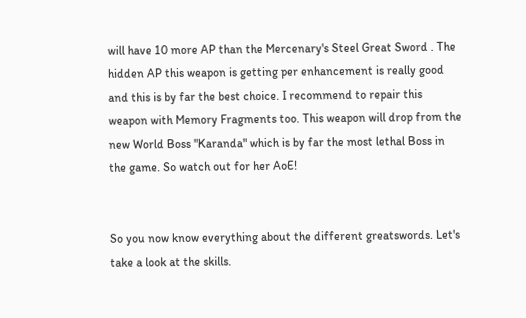will have 10 more AP than the Mercenary's Steel Great Sword . The hidden AP this weapon is getting per enhancement is really good and this is by far the best choice. I recommend to repair this weapon with Memory Fragments too. This weapon will drop from the new World Boss "Karanda" which is by far the most lethal Boss in the game. So watch out for her AoE!


So you now know everything about the different greatswords. Let's take a look at the skills.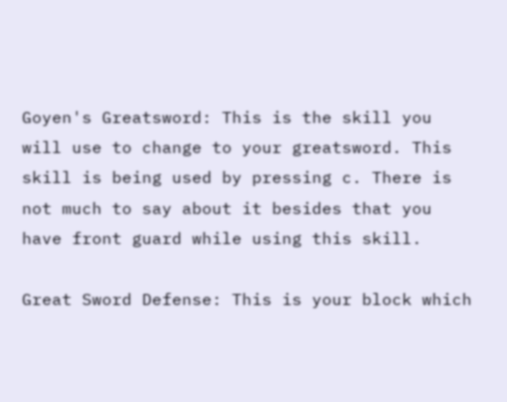Goyen's Greatsword: This is the skill you will use to change to your greatsword. This skill is being used by pressing c. There is not much to say about it besides that you have front guard while using this skill.

Great Sword Defense: This is your block which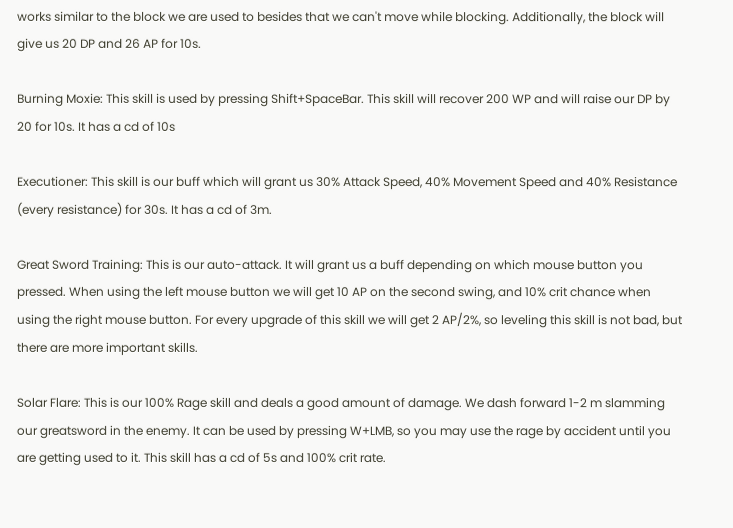works similar to the block we are used to besides that we can't move while blocking. Additionally, the block will give us 20 DP and 26 AP for 10s.

Burning Moxie: This skill is used by pressing Shift+SpaceBar. This skill will recover 200 WP and will raise our DP by 20 for 10s. It has a cd of 10s

Executioner: This skill is our buff which will grant us 30% Attack Speed, 40% Movement Speed and 40% Resistance (every resistance) for 30s. It has a cd of 3m.

Great Sword Training: This is our auto-attack. It will grant us a buff depending on which mouse button you pressed. When using the left mouse button we will get 10 AP on the second swing, and 10% crit chance when using the right mouse button. For every upgrade of this skill we will get 2 AP/2%, so leveling this skill is not bad, but there are more important skills.

Solar Flare: This is our 100% Rage skill and deals a good amount of damage. We dash forward 1-2 m slamming our greatsword in the enemy. It can be used by pressing W+LMB, so you may use the rage by accident until you are getting used to it. This skill has a cd of 5s and 100% crit rate.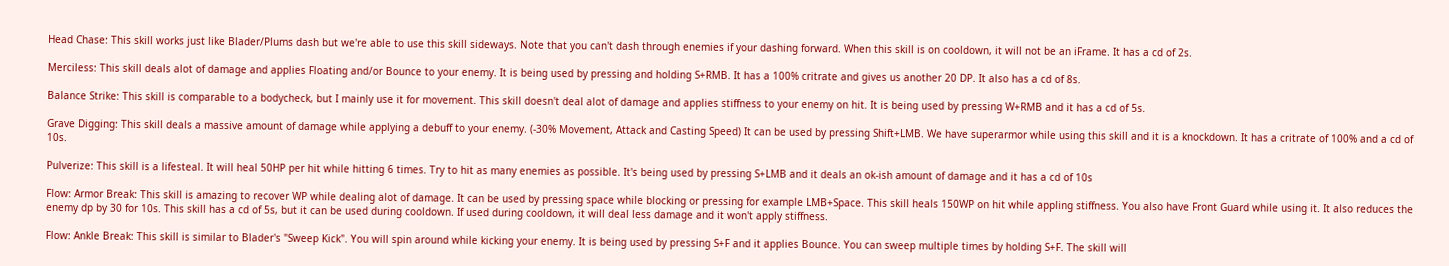Head Chase: This skill works just like Blader/Plums dash but we're able to use this skill sideways. Note that you can't dash through enemies if your dashing forward. When this skill is on cooldown, it will not be an iFrame. It has a cd of 2s.

Merciless: This skill deals alot of damage and applies Floating and/or Bounce to your enemy. It is being used by pressing and holding S+RMB. It has a 100% critrate and gives us another 20 DP. It also has a cd of 8s.

Balance Strike: This skill is comparable to a bodycheck, but I mainly use it for movement. This skill doesn't deal alot of damage and applies stiffness to your enemy on hit. It is being used by pressing W+RMB and it has a cd of 5s.

Grave Digging: This skill deals a massive amount of damage while applying a debuff to your enemy. (-30% Movement, Attack and Casting Speed) It can be used by pressing Shift+LMB. We have superarmor while using this skill and it is a knockdown. It has a critrate of 100% and a cd of 10s.

Pulverize: This skill is a lifesteal. It will heal 50HP per hit while hitting 6 times. Try to hit as many enemies as possible. It's being used by pressing S+LMB and it deals an ok-ish amount of damage and it has a cd of 10s

Flow: Armor Break: This skill is amazing to recover WP while dealing alot of damage. It can be used by pressing space while blocking or pressing for example LMB+Space. This skill heals 150WP on hit while appling stiffness. You also have Front Guard while using it. It also reduces the enemy dp by 30 for 10s. This skill has a cd of 5s, but it can be used during cooldown. If used during cooldown, it will deal less damage and it won't apply stiffness.

Flow: Ankle Break: This skill is similar to Blader's "Sweep Kick". You will spin around while kicking your enemy. It is being used by pressing S+F and it applies Bounce. You can sweep multiple times by holding S+F. The skill will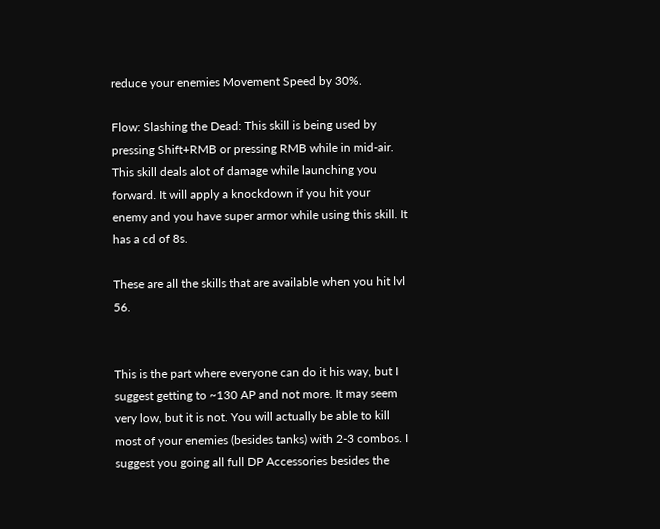reduce your enemies Movement Speed by 30%.

Flow: Slashing the Dead: This skill is being used by pressing Shift+RMB or pressing RMB while in mid-air. This skill deals alot of damage while launching you forward. It will apply a knockdown if you hit your enemy and you have super armor while using this skill. It has a cd of 8s.

These are all the skills that are available when you hit lvl 56.


This is the part where everyone can do it his way, but I suggest getting to ~130 AP and not more. It may seem very low, but it is not. You will actually be able to kill most of your enemies (besides tanks) with 2-3 combos. I suggest you going all full DP Accessories besides the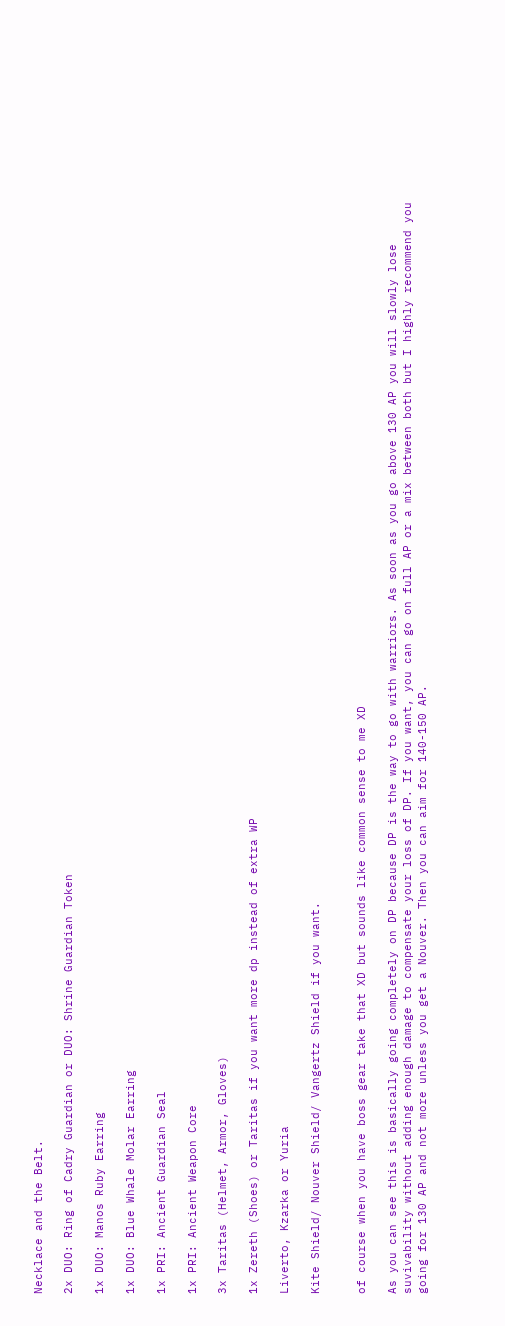Necklace and the Belt.

2x DUO: Ring of Cadry Guardian or DUO: Shrine Guardian Token

1x DUO: Manos Ruby Earring

1x DUO: Blue Whale Molar Earring

1x PRI: Ancient Guardian Seal

1x PRI: Ancient Weapon Core

3x Taritas (Helmet, Armor, Gloves)

1x Zereth (Shoes) or Taritas if you want more dp instead of extra WP

Liverto, Kzarka or Yuria

Kite Shield/ Nouver Shield/ Vangertz Shield if you want.


of course when you have boss gear take that XD but sounds like common sense to me XD

As you can see this is basically going completely on DP because DP is the way to go with warriors. As soon as you go above 130 AP you will slowly lose suvivability without adding enough damage to compensate your loss of DP. If you want, you can go on full AP or a mix between both but I highly recommend you going for 130 AP and not more unless you get a Nouver. Then you can aim for 140-150 AP.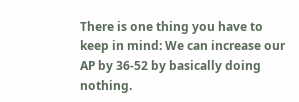There is one thing you have to keep in mind: We can increase our AP by 36-52 by basically doing nothing.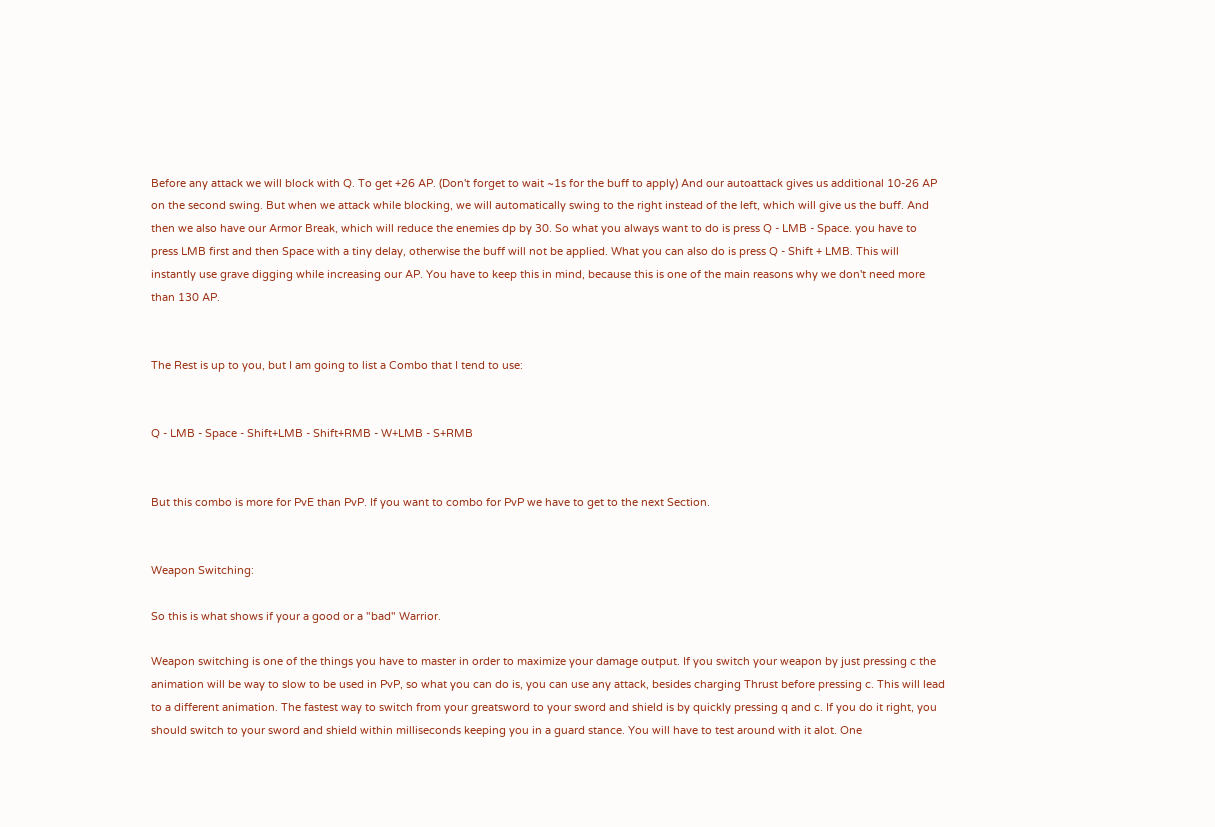Before any attack we will block with Q. To get +26 AP. (Don't forget to wait ~1s for the buff to apply) And our autoattack gives us additional 10-26 AP on the second swing. But when we attack while blocking, we will automatically swing to the right instead of the left, which will give us the buff. And then we also have our Armor Break, which will reduce the enemies dp by 30. So what you always want to do is press Q - LMB - Space. you have to press LMB first and then Space with a tiny delay, otherwise the buff will not be applied. What you can also do is press Q - Shift + LMB. This will instantly use grave digging while increasing our AP. You have to keep this in mind, because this is one of the main reasons why we don't need more than 130 AP.


The Rest is up to you, but I am going to list a Combo that I tend to use:


Q - LMB - Space - Shift+LMB - Shift+RMB - W+LMB - S+RMB


But this combo is more for PvE than PvP. If you want to combo for PvP we have to get to the next Section.


Weapon Switching:

So this is what shows if your a good or a "bad" Warrior.

Weapon switching is one of the things you have to master in order to maximize your damage output. If you switch your weapon by just pressing c the animation will be way to slow to be used in PvP, so what you can do is, you can use any attack, besides charging Thrust before pressing c. This will lead to a different animation. The fastest way to switch from your greatsword to your sword and shield is by quickly pressing q and c. If you do it right, you should switch to your sword and shield within milliseconds keeping you in a guard stance. You will have to test around with it alot. One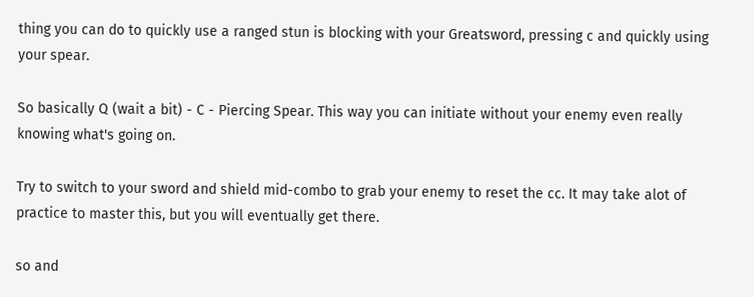thing you can do to quickly use a ranged stun is blocking with your Greatsword, pressing c and quickly using your spear.

So basically Q (wait a bit) - C - Piercing Spear. This way you can initiate without your enemy even really knowing what's going on.

Try to switch to your sword and shield mid-combo to grab your enemy to reset the cc. It may take alot of practice to master this, but you will eventually get there.

so and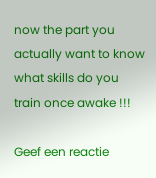now the part you actually want to know what skills do you train once awake !!!

Geef een reactie